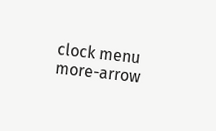clock menu more-arrow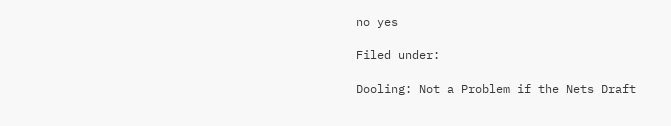no yes

Filed under:

Dooling: Not a Problem if the Nets Draft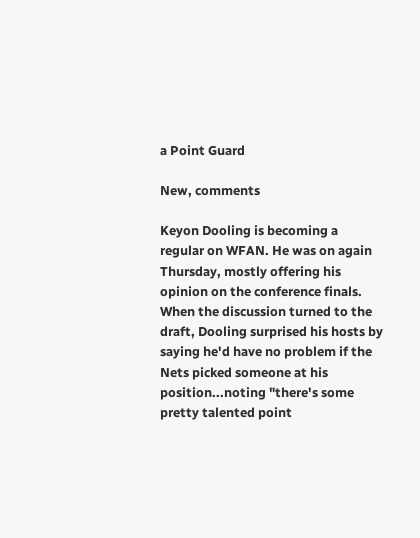a Point Guard

New, comments

Keyon Dooling is becoming a regular on WFAN. He was on again Thursday, mostly offering his opinion on the conference finals. When the discussion turned to the draft, Dooling surprised his hosts by saying he'd have no problem if the Nets picked someone at his position...noting "there's some pretty talented point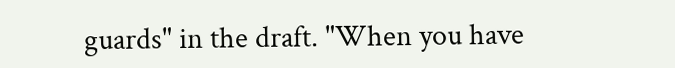guards" in the draft. "When you have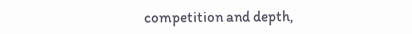competition and depth,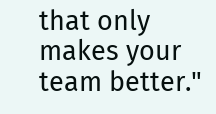that only makes your team better."